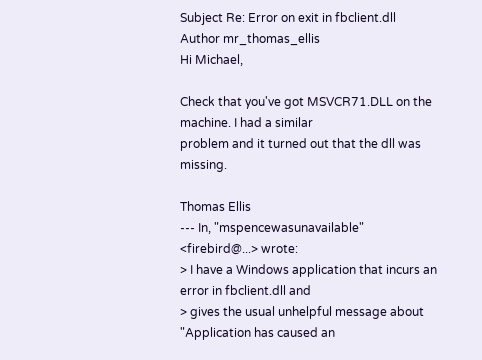Subject Re: Error on exit in fbclient.dll
Author mr_thomas_ellis
Hi Michael,

Check that you've got MSVCR71.DLL on the machine. I had a similar
problem and it turned out that the dll was missing.

Thomas Ellis
--- In, "mspencewasunavailable"
<firebird@...> wrote:
> I have a Windows application that incurs an error in fbclient.dll and
> gives the usual unhelpful message about "Application has caused an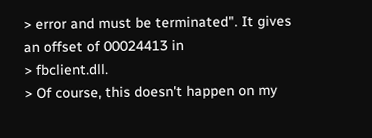> error and must be terminated". It gives an offset of 00024413 in
> fbclient.dll.
> Of course, this doesn't happen on my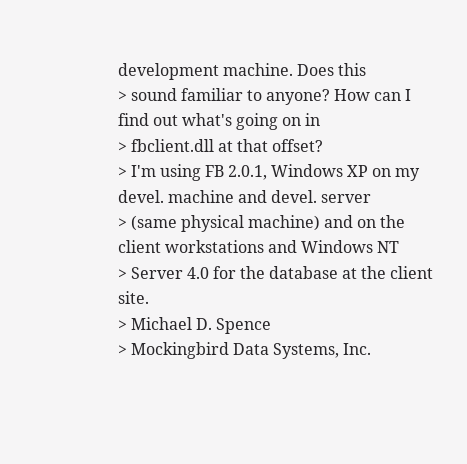development machine. Does this
> sound familiar to anyone? How can I find out what's going on in
> fbclient.dll at that offset?
> I'm using FB 2.0.1, Windows XP on my devel. machine and devel. server
> (same physical machine) and on the client workstations and Windows NT
> Server 4.0 for the database at the client site.
> Michael D. Spence
> Mockingbird Data Systems, Inc.